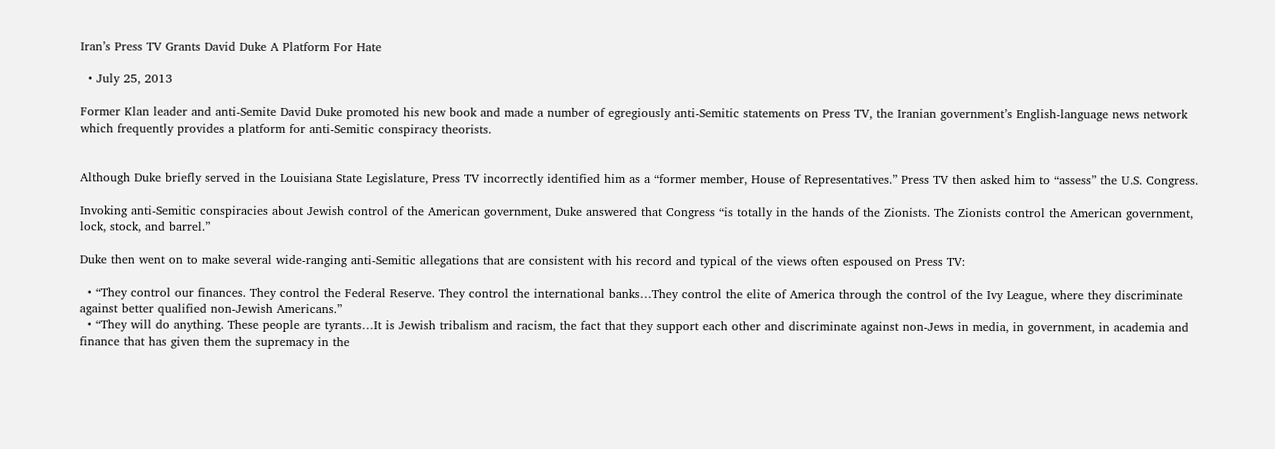Iran’s Press TV Grants David Duke A Platform For Hate

  • July 25, 2013

Former Klan leader and anti-Semite David Duke promoted his new book and made a number of egregiously anti-Semitic statements on Press TV, the Iranian government’s English-language news network which frequently provides a platform for anti-Semitic conspiracy theorists.


Although Duke briefly served in the Louisiana State Legislature, Press TV incorrectly identified him as a “former member, House of Representatives.” Press TV then asked him to “assess” the U.S. Congress.

Invoking anti-Semitic conspiracies about Jewish control of the American government, Duke answered that Congress “is totally in the hands of the Zionists. The Zionists control the American government, lock, stock, and barrel.”

Duke then went on to make several wide-ranging anti-Semitic allegations that are consistent with his record and typical of the views often espoused on Press TV:

  • “They control our finances. They control the Federal Reserve. They control the international banks…They control the elite of America through the control of the Ivy League, where they discriminate against better qualified non-Jewish Americans.”
  • “They will do anything. These people are tyrants…It is Jewish tribalism and racism, the fact that they support each other and discriminate against non-Jews in media, in government, in academia and finance that has given them the supremacy in the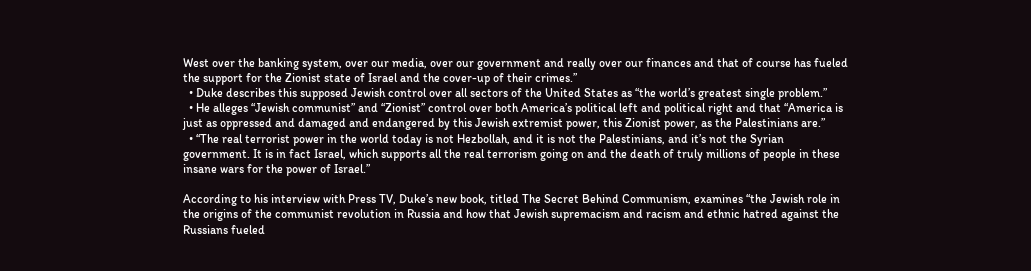West over the banking system, over our media, over our government and really over our finances and that of course has fueled the support for the Zionist state of Israel and the cover-up of their crimes.”
  • Duke describes this supposed Jewish control over all sectors of the United States as “the world’s greatest single problem.”
  • He alleges “Jewish communist” and “Zionist” control over both America’s political left and political right and that “America is just as oppressed and damaged and endangered by this Jewish extremist power, this Zionist power, as the Palestinians are.”
  • “The real terrorist power in the world today is not Hezbollah, and it is not the Palestinians, and it’s not the Syrian government. It is in fact Israel, which supports all the real terrorism going on and the death of truly millions of people in these insane wars for the power of Israel.”

According to his interview with Press TV, Duke’s new book, titled The Secret Behind Communism, examines “the Jewish role in the origins of the communist revolution in Russia and how that Jewish supremacism and racism and ethnic hatred against the Russians fueled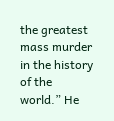the greatest mass murder in the history of the world.” He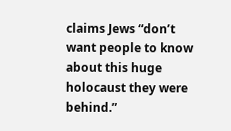claims Jews “don’t want people to know about this huge holocaust they were behind.”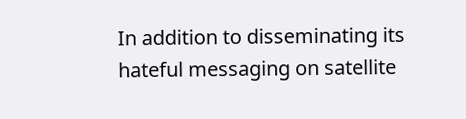In addition to disseminating its hateful messaging on satellite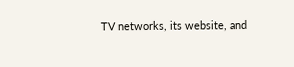TV networks, its website, and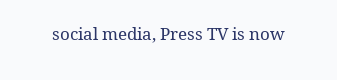social media, Press TV is now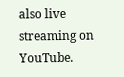also live streaming on YouTube.